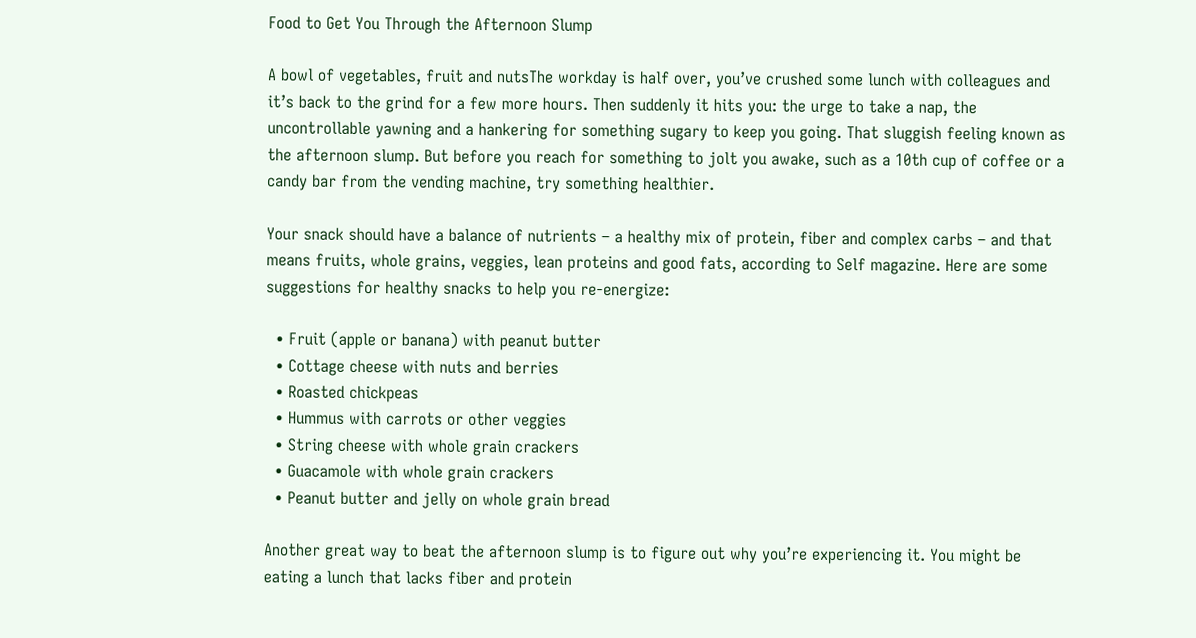Food to Get You Through the Afternoon Slump

A bowl of vegetables, fruit and nutsThe workday is half over, you’ve crushed some lunch with colleagues and it’s back to the grind for a few more hours. Then suddenly it hits you: the urge to take a nap, the uncontrollable yawning and a hankering for something sugary to keep you going. That sluggish feeling known as the afternoon slump. But before you reach for something to jolt you awake, such as a 10th cup of coffee or a candy bar from the vending machine, try something healthier.

Your snack should have a balance of nutrients – a healthy mix of protein, fiber and complex carbs – and that means fruits, whole grains, veggies, lean proteins and good fats, according to Self magazine. Here are some suggestions for healthy snacks to help you re-energize:

  • Fruit (apple or banana) with peanut butter
  • Cottage cheese with nuts and berries
  • Roasted chickpeas
  • Hummus with carrots or other veggies
  • String cheese with whole grain crackers
  • Guacamole with whole grain crackers
  • Peanut butter and jelly on whole grain bread

Another great way to beat the afternoon slump is to figure out why you’re experiencing it. You might be eating a lunch that lacks fiber and protein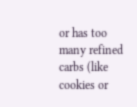or has too many refined carbs (like cookies or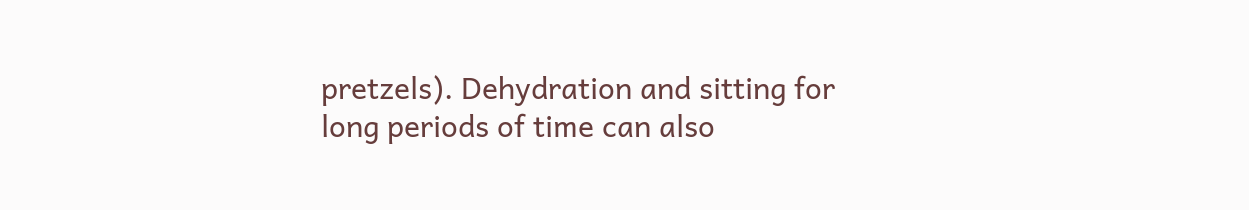pretzels). Dehydration and sitting for long periods of time can also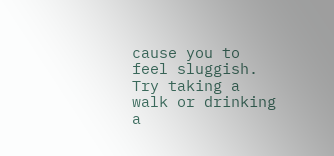cause you to feel sluggish. Try taking a walk or drinking a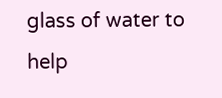glass of water to help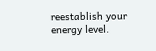reestablish your energy level.